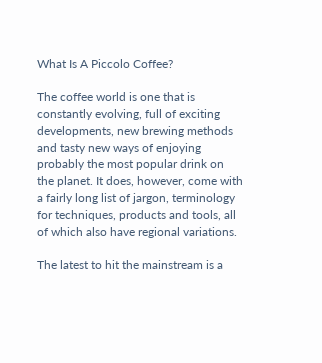What Is A Piccolo Coffee?

The coffee world is one that is constantly evolving, full of exciting developments, new brewing methods and tasty new ways of enjoying probably the most popular drink on the planet. It does, however, come with a fairly long list of jargon, terminology for techniques, products and tools, all of which also have regional variations.

The latest to hit the mainstream is a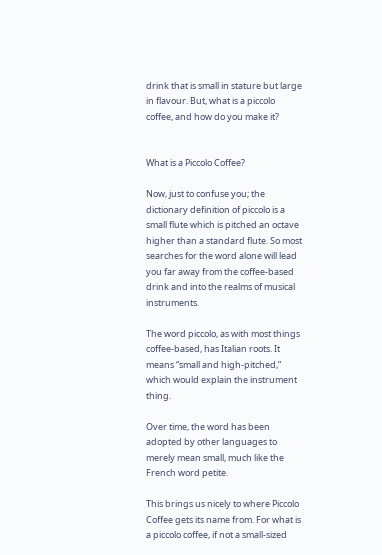drink that is small in stature but large in flavour. But, what is a piccolo coffee, and how do you make it?


What is a Piccolo Coffee?

Now, just to confuse you; the dictionary definition of piccolo is a small flute which is pitched an octave higher than a standard flute. So most searches for the word alone will lead you far away from the coffee-based drink and into the realms of musical instruments.

The word piccolo, as with most things coffee-based, has Italian roots. It means “small and high-pitched,” which would explain the instrument thing.

Over time, the word has been adopted by other languages to merely mean small, much like the French word petite.

This brings us nicely to where Piccolo Coffee gets its name from. For what is a piccolo coffee, if not a small-sized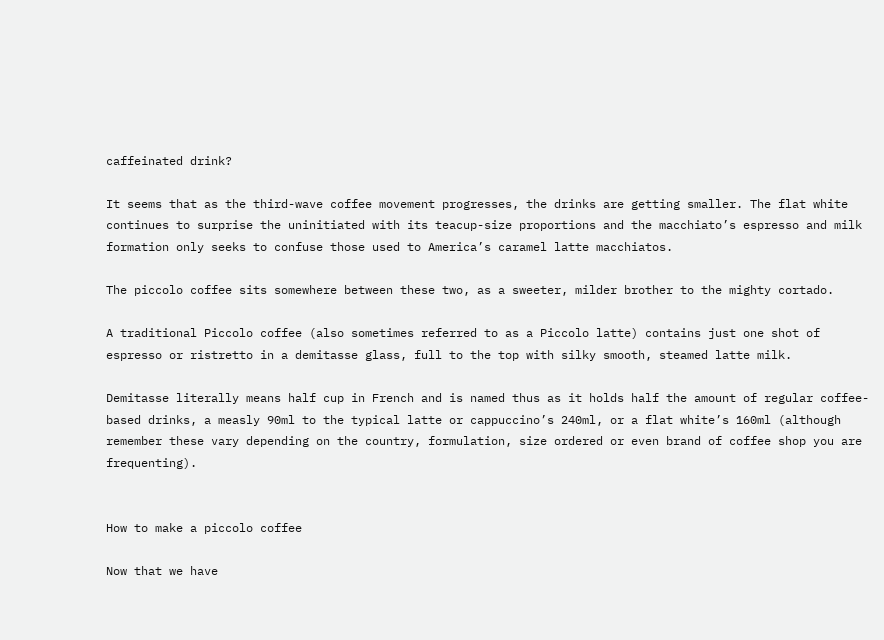caffeinated drink?

It seems that as the third-wave coffee movement progresses, the drinks are getting smaller. The flat white continues to surprise the uninitiated with its teacup-size proportions and the macchiato’s espresso and milk formation only seeks to confuse those used to America’s caramel latte macchiatos.

The piccolo coffee sits somewhere between these two, as a sweeter, milder brother to the mighty cortado.

A traditional Piccolo coffee (also sometimes referred to as a Piccolo latte) contains just one shot of espresso or ristretto in a demitasse glass, full to the top with silky smooth, steamed latte milk.

Demitasse literally means half cup in French and is named thus as it holds half the amount of regular coffee-based drinks, a measly 90ml to the typical latte or cappuccino’s 240ml, or a flat white’s 160ml (although remember these vary depending on the country, formulation, size ordered or even brand of coffee shop you are frequenting).


How to make a piccolo coffee

Now that we have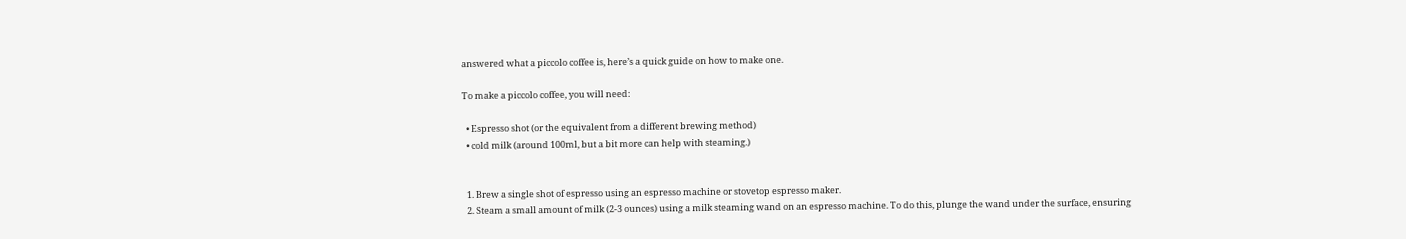answered what a piccolo coffee is, here’s a quick guide on how to make one.

To make a piccolo coffee, you will need:

  • Espresso shot (or the equivalent from a different brewing method)
  • cold milk (around 100ml, but a bit more can help with steaming.)


  1. Brew a single shot of espresso using an espresso machine or stovetop espresso maker.
  2. Steam a small amount of milk (2-3 ounces) using a milk steaming wand on an espresso machine. To do this, plunge the wand under the surface, ensuring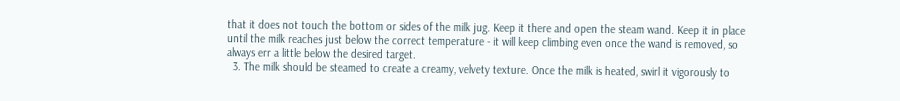that it does not touch the bottom or sides of the milk jug. Keep it there and open the steam wand. Keep it in place until the milk reaches just below the correct temperature - it will keep climbing even once the wand is removed, so always err a little below the desired target.
  3. The milk should be steamed to create a creamy, velvety texture. Once the milk is heated, swirl it vigorously to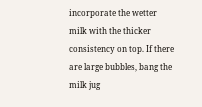incorporate the wetter milk with the thicker consistency on top. If there are large bubbles, bang the milk jug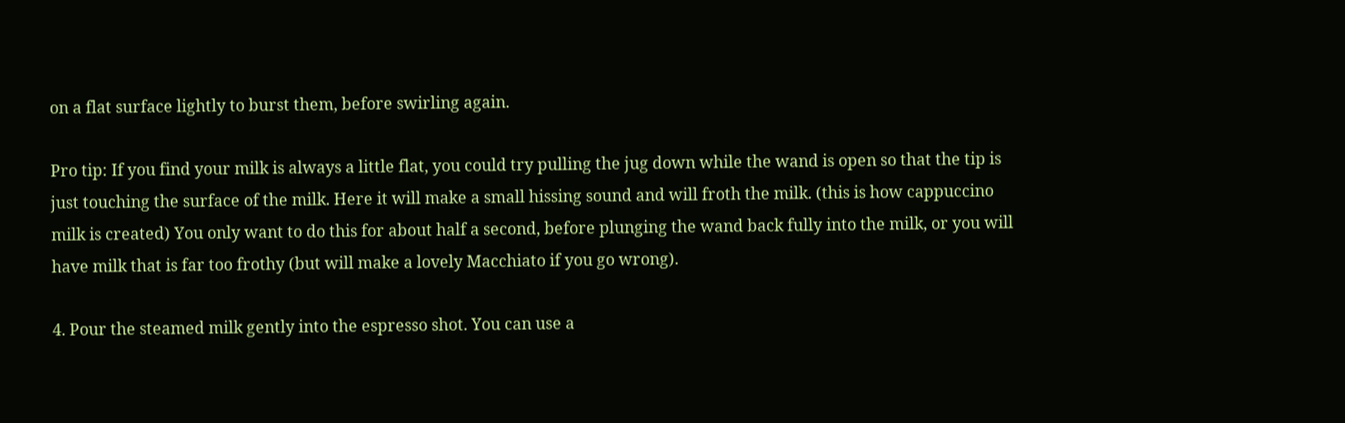on a flat surface lightly to burst them, before swirling again.

Pro tip: If you find your milk is always a little flat, you could try pulling the jug down while the wand is open so that the tip is just touching the surface of the milk. Here it will make a small hissing sound and will froth the milk. (this is how cappuccino milk is created) You only want to do this for about half a second, before plunging the wand back fully into the milk, or you will have milk that is far too frothy (but will make a lovely Macchiato if you go wrong).

4. Pour the steamed milk gently into the espresso shot. You can use a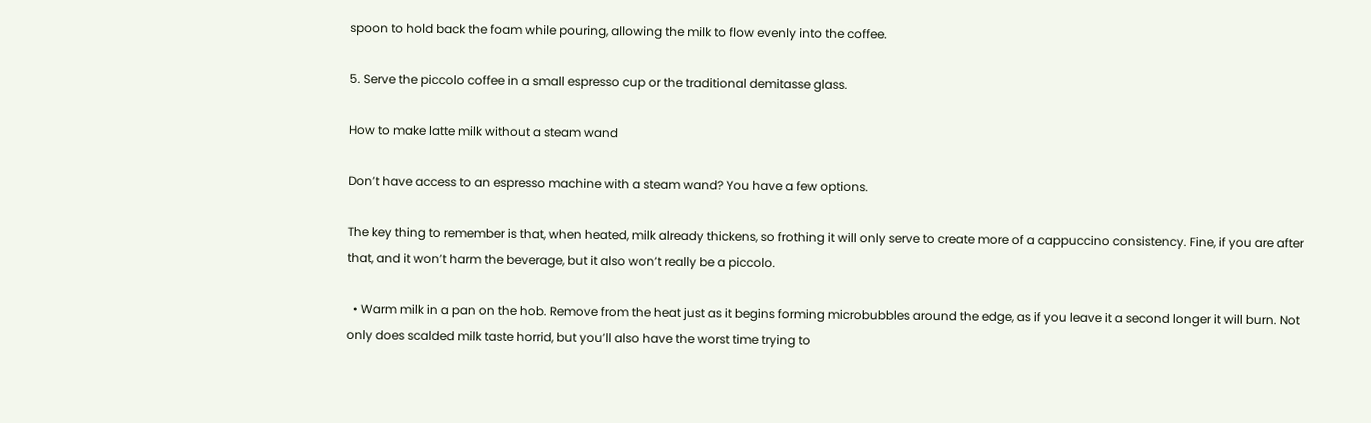spoon to hold back the foam while pouring, allowing the milk to flow evenly into the coffee.

5. Serve the piccolo coffee in a small espresso cup or the traditional demitasse glass.

How to make latte milk without a steam wand

Don’t have access to an espresso machine with a steam wand? You have a few options.

The key thing to remember is that, when heated, milk already thickens, so frothing it will only serve to create more of a cappuccino consistency. Fine, if you are after that, and it won’t harm the beverage, but it also won’t really be a piccolo.

  • Warm milk in a pan on the hob. Remove from the heat just as it begins forming microbubbles around the edge, as if you leave it a second longer it will burn. Not only does scalded milk taste horrid, but you’ll also have the worst time trying to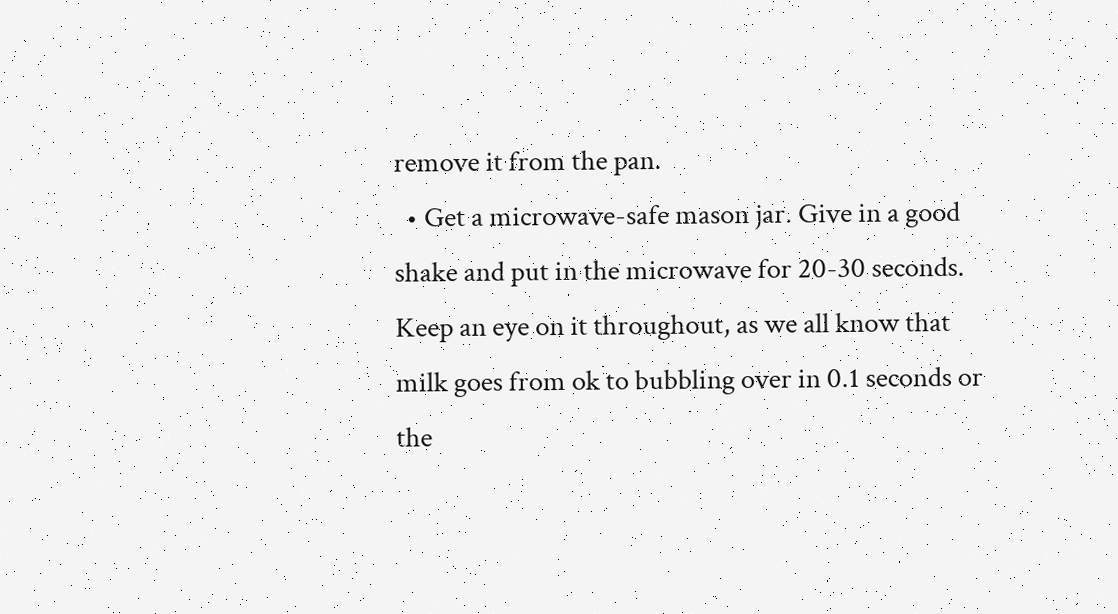remove it from the pan.
  • Get a microwave-safe mason jar. Give in a good shake and put in the microwave for 20-30 seconds. Keep an eye on it throughout, as we all know that milk goes from ok to bubbling over in 0.1 seconds or the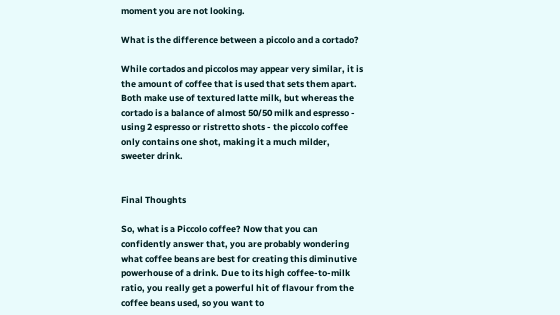moment you are not looking.

What is the difference between a piccolo and a cortado?

While cortados and piccolos may appear very similar, it is the amount of coffee that is used that sets them apart. Both make use of textured latte milk, but whereas the cortado is a balance of almost 50/50 milk and espresso - using 2 espresso or ristretto shots - the piccolo coffee only contains one shot, making it a much milder, sweeter drink.


Final Thoughts

So, what is a Piccolo coffee? Now that you can confidently answer that, you are probably wondering what coffee beans are best for creating this diminutive powerhouse of a drink. Due to its high coffee-to-milk ratio, you really get a powerful hit of flavour from the coffee beans used, so you want to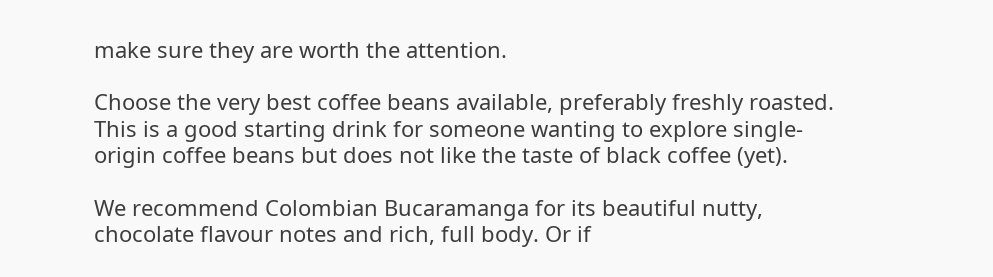make sure they are worth the attention.

Choose the very best coffee beans available, preferably freshly roasted. This is a good starting drink for someone wanting to explore single-origin coffee beans but does not like the taste of black coffee (yet).

We recommend Colombian Bucaramanga for its beautiful nutty, chocolate flavour notes and rich, full body. Or if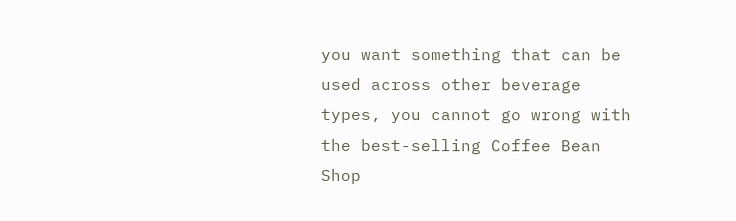you want something that can be used across other beverage types, you cannot go wrong with the best-selling Coffee Bean Shop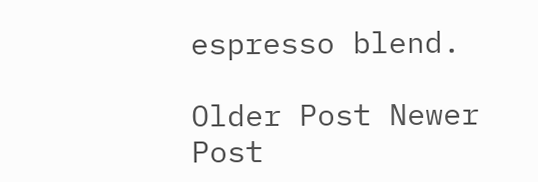espresso blend.

Older Post Newer Post